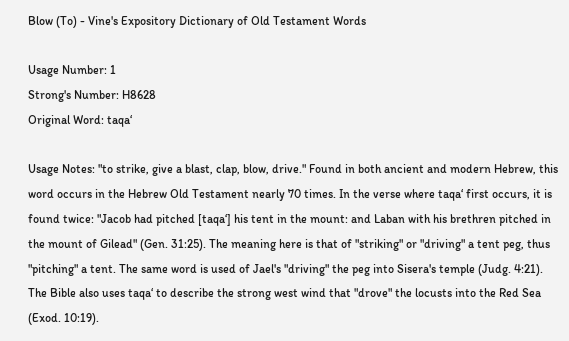Blow (To) - Vine's Expository Dictionary of Old Testament Words

Usage Number: 1
Strong's Number: H8628
Original Word: taqa‘

Usage Notes: "to strike, give a blast, clap, blow, drive." Found in both ancient and modern Hebrew, this word occurs in the Hebrew Old Testament nearly 70 times. In the verse where taqa‘ first occurs, it is found twice: "Jacob had pitched [taqa‘] his tent in the mount: and Laban with his brethren pitched in the mount of Gilead" (Gen. 31:25). The meaning here is that of "striking" or "driving" a tent peg, thus "pitching" a tent. The same word is used of Jael's "driving" the peg into Sisera's temple (Judg. 4:21). The Bible also uses taqa‘ to describe the strong west wind that "drove" the locusts into the Red Sea (Exod. 10:19).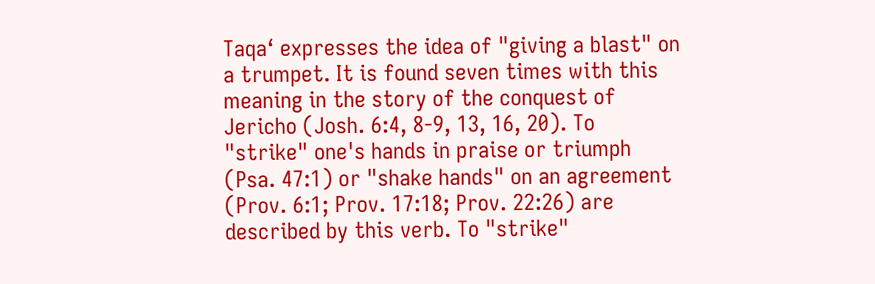Taqa‘ expresses the idea of "giving a blast" on a trumpet. It is found seven times with this meaning in the story of the conquest of Jericho (Josh. 6:4, 8-9, 13, 16, 20). To "strike" one's hands in praise or triumph (Psa. 47:1) or "shake hands" on an agreement (Prov. 6:1; Prov. 17:18; Prov. 22:26) are described by this verb. To "strike"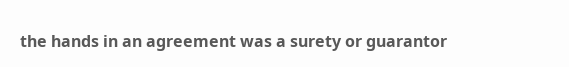the hands in an agreement was a surety or guarantor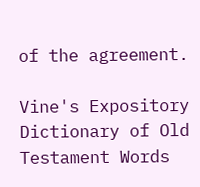of the agreement.

Vine's Expository Dictionary of Old Testament Words